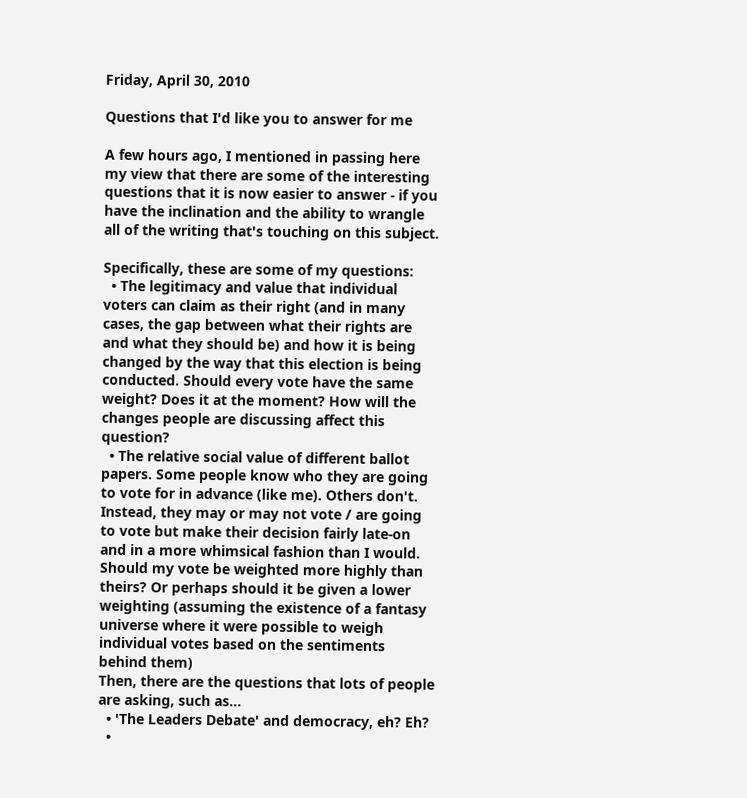Friday, April 30, 2010

Questions that I'd like you to answer for me

A few hours ago, I mentioned in passing here my view that there are some of the interesting questions that it is now easier to answer - if you have the inclination and the ability to wrangle all of the writing that's touching on this subject.

Specifically, these are some of my questions:
  • The legitimacy and value that individual voters can claim as their right (and in many cases, the gap between what their rights are and what they should be) and how it is being changed by the way that this election is being conducted. Should every vote have the same weight? Does it at the moment? How will the changes people are discussing affect this question?
  • The relative social value of different ballot papers. Some people know who they are going to vote for in advance (like me). Others don't. Instead, they may or may not vote / are going to vote but make their decision fairly late-on and in a more whimsical fashion than I would. Should my vote be weighted more highly than theirs? Or perhaps should it be given a lower weighting (assuming the existence of a fantasy universe where it were possible to weigh individual votes based on the sentiments behind them)
Then, there are the questions that lots of people are asking, such as...
  • 'The Leaders Debate' and democracy, eh? Eh?
  •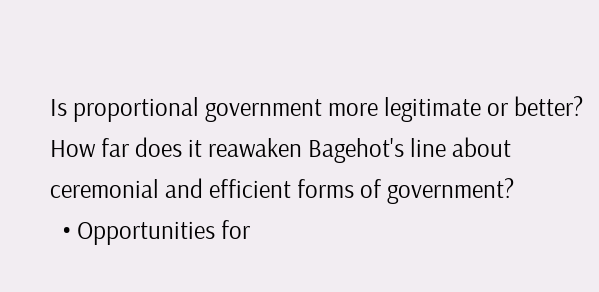Is proportional government more legitimate or better? How far does it reawaken Bagehot's line about ceremonial and efficient forms of government?
  • Opportunities for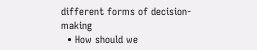different forms of decision-making
  • How should we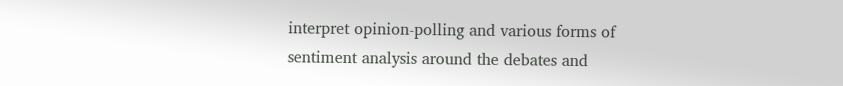interpret opinion-polling and various forms of sentiment analysis around the debates and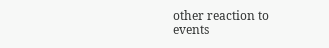other reaction to events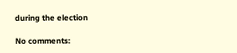during the election

No comments: